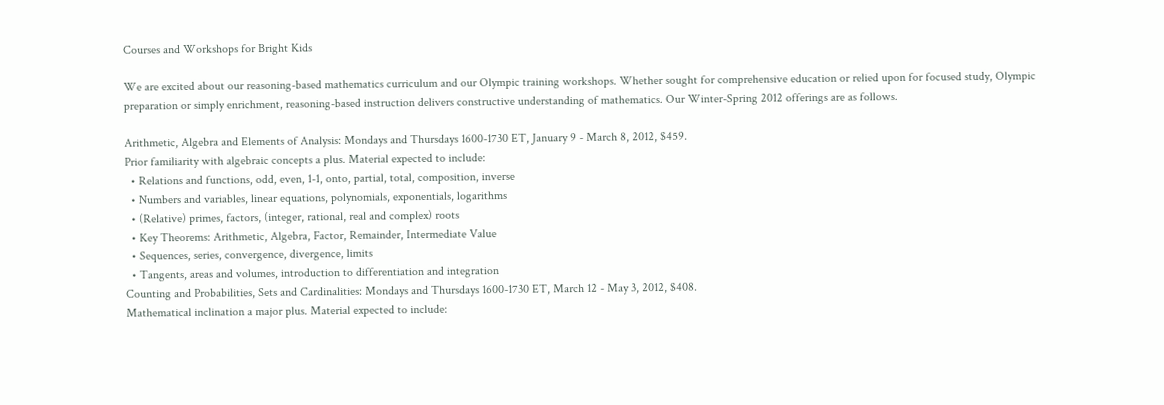Courses and Workshops for Bright Kids

We are excited about our reasoning-based mathematics curriculum and our Olympic training workshops. Whether sought for comprehensive education or relied upon for focused study, Olympic preparation or simply enrichment, reasoning-based instruction delivers constructive understanding of mathematics. Our Winter-Spring 2012 offerings are as follows.

Arithmetic, Algebra and Elements of Analysis: Mondays and Thursdays 1600-1730 ET, January 9 - March 8, 2012, $459.
Prior familiarity with algebraic concepts a plus. Material expected to include:
  • Relations and functions, odd, even, 1-1, onto, partial, total, composition, inverse
  • Numbers and variables, linear equations, polynomials, exponentials, logarithms
  • (Relative) primes, factors, (integer, rational, real and complex) roots
  • Key Theorems: Arithmetic, Algebra, Factor, Remainder, Intermediate Value
  • Sequences, series, convergence, divergence, limits
  • Tangents, areas and volumes, introduction to differentiation and integration
Counting and Probabilities, Sets and Cardinalities: Mondays and Thursdays 1600-1730 ET, March 12 - May 3, 2012, $408.
Mathematical inclination a major plus. Material expected to include: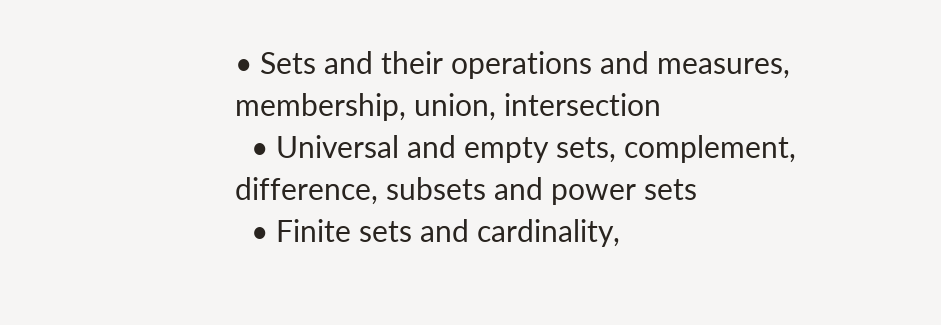• Sets and their operations and measures, membership, union, intersection
  • Universal and empty sets, complement, difference, subsets and power sets
  • Finite sets and cardinality,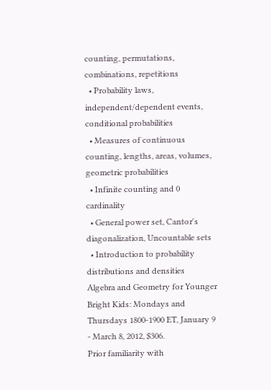counting, permutations, combinations, repetitions
  • Probability laws, independent/dependent events, conditional probabilities
  • Measures of continuous counting, lengths, areas, volumes, geometric probabilities
  • Infinite counting and 0 cardinality
  • General power set, Cantor's diagonalization, Uncountable sets
  • Introduction to probability distributions and densities
Algebra and Geometry for Younger Bright Kids: Mondays and Thursdays 1800-1900 ET, January 9 - March 8, 2012, $306.
Prior familiarity with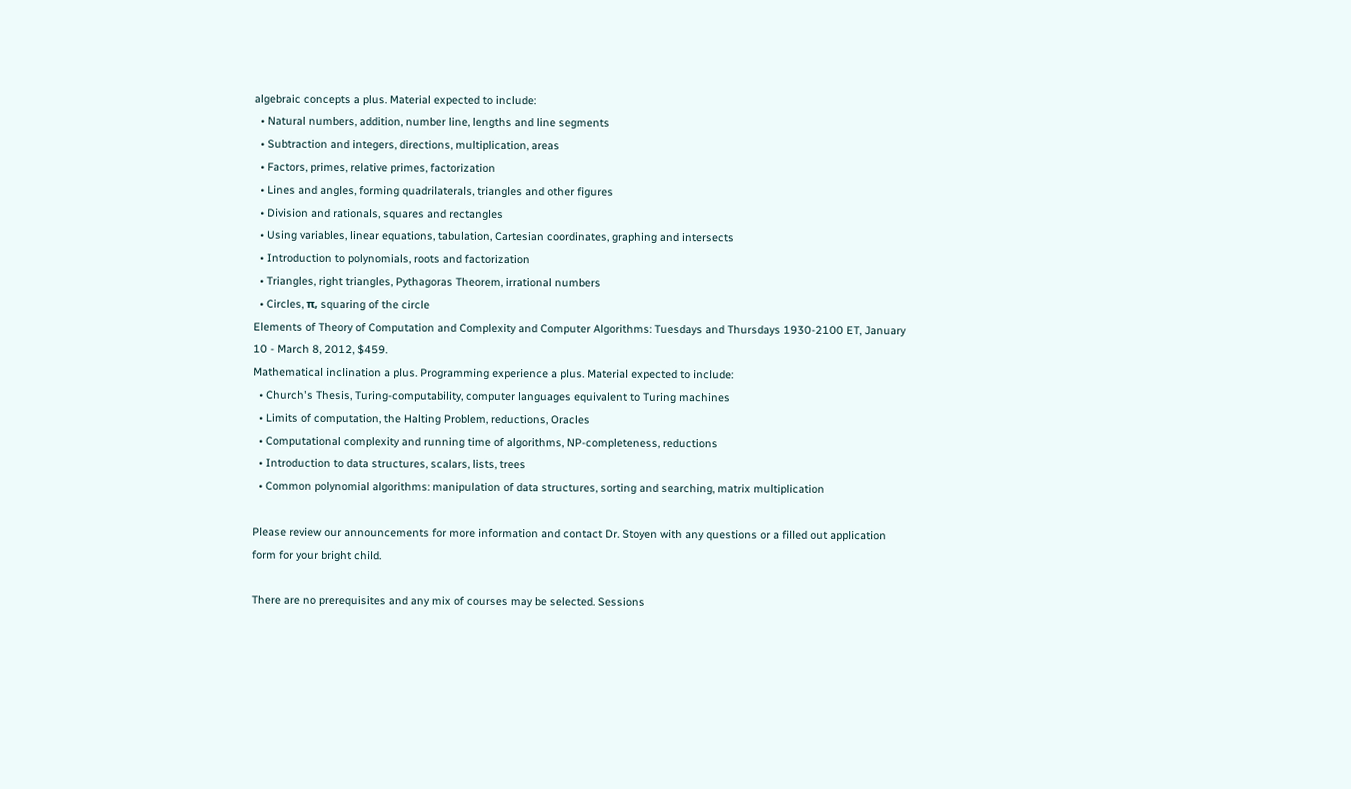algebraic concepts a plus. Material expected to include:
  • Natural numbers, addition, number line, lengths and line segments
  • Subtraction and integers, directions, multiplication, areas
  • Factors, primes, relative primes, factorization
  • Lines and angles, forming quadrilaterals, triangles and other figures
  • Division and rationals, squares and rectangles
  • Using variables, linear equations, tabulation, Cartesian coordinates, graphing and intersects
  • Introduction to polynomials, roots and factorization
  • Triangles, right triangles, Pythagoras Theorem, irrational numbers
  • Circles, π, squaring of the circle
Elements of Theory of Computation and Complexity and Computer Algorithms: Tuesdays and Thursdays 1930-2100 ET, January 10 - March 8, 2012, $459.
Mathematical inclination a plus. Programming experience a plus. Material expected to include:
  • Church's Thesis, Turing-computability, computer languages equivalent to Turing machines
  • Limits of computation, the Halting Problem, reductions, Oracles
  • Computational complexity and running time of algorithms, NP-completeness, reductions
  • Introduction to data structures, scalars, lists, trees
  • Common polynomial algorithms: manipulation of data structures, sorting and searching, matrix multiplication

Please review our announcements for more information and contact Dr. Stoyen with any questions or a filled out application form for your bright child.

There are no prerequisites and any mix of courses may be selected. Sessions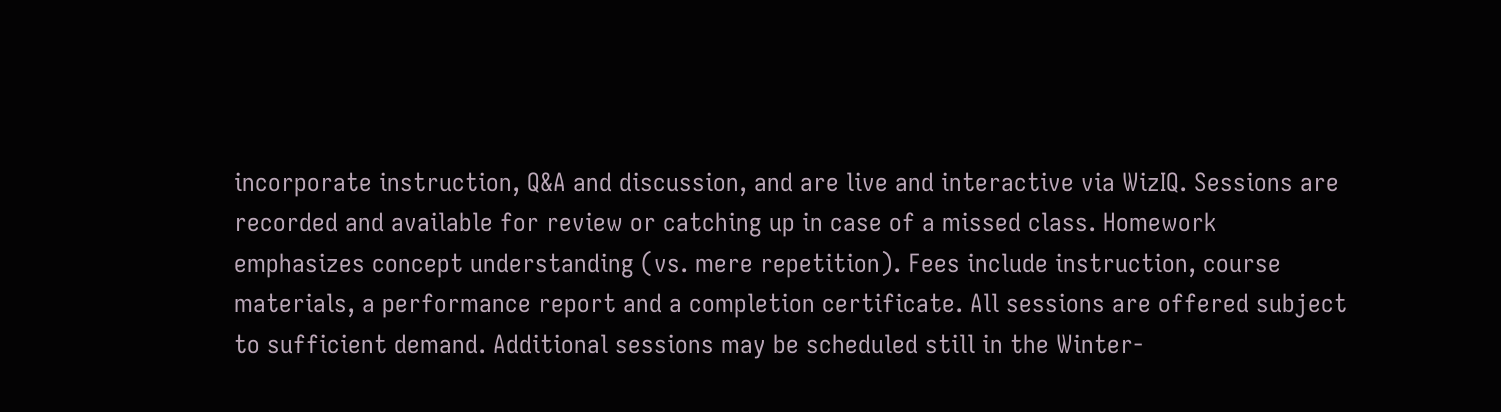incorporate instruction, Q&A and discussion, and are live and interactive via WizIQ. Sessions are recorded and available for review or catching up in case of a missed class. Homework emphasizes concept understanding (vs. mere repetition). Fees include instruction, course materials, a performance report and a completion certificate. All sessions are offered subject to sufficient demand. Additional sessions may be scheduled still in the Winter-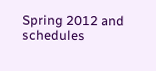Spring 2012 and schedules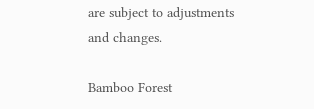are subject to adjustments and changes.

Bamboo Forest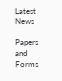Latest News

Papers and Forms